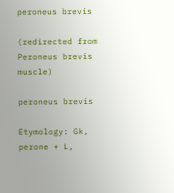peroneus brevis

(redirected from Peroneus brevis muscle)

peroneus brevis

Etymology: Gk, perone + L,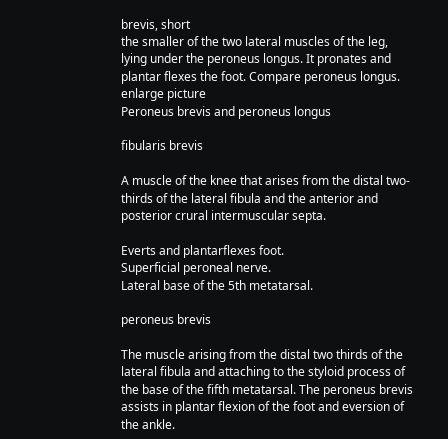brevis, short
the smaller of the two lateral muscles of the leg, lying under the peroneus longus. It pronates and plantar flexes the foot. Compare peroneus longus.
enlarge picture
Peroneus brevis and peroneus longus

fibularis brevis

A muscle of the knee that arises from the distal two-thirds of the lateral fibula and the anterior and posterior crural intermuscular septa.

Everts and plantarflexes foot.
Superficial peroneal nerve.
Lateral base of the 5th metatarsal.

peroneus brevis

The muscle arising from the distal two thirds of the lateral fibula and attaching to the styloid process of the base of the fifth metatarsal. The peroneus brevis assists in plantar flexion of the foot and eversion of the ankle.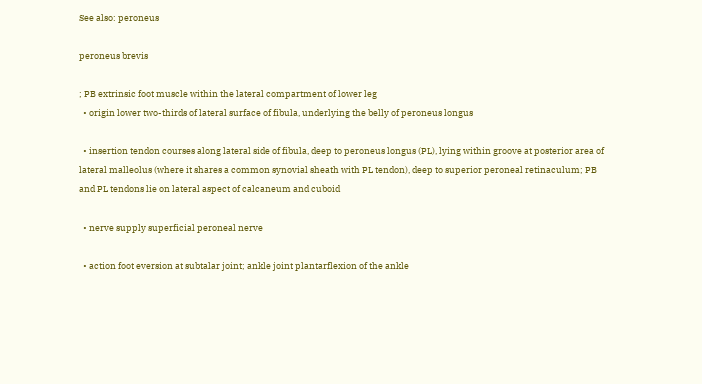See also: peroneus

peroneus brevis

; PB extrinsic foot muscle within the lateral compartment of lower leg
  • origin lower two-thirds of lateral surface of fibula, underlying the belly of peroneus longus

  • insertion tendon courses along lateral side of fibula, deep to peroneus longus (PL), lying within groove at posterior area of lateral malleolus (where it shares a common synovial sheath with PL tendon), deep to superior peroneal retinaculum; PB and PL tendons lie on lateral aspect of calcaneum and cuboid

  • nerve supply superficial peroneal nerve

  • action foot eversion at subtalar joint; ankle joint plantarflexion of the ankle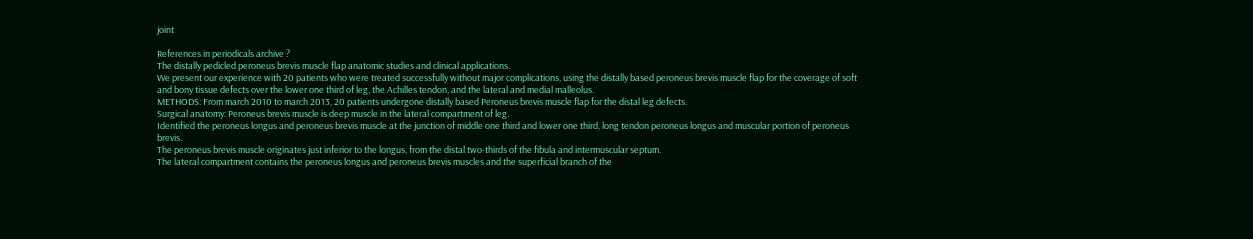joint

References in periodicals archive ?
The distally pedicled peroneus brevis muscle flap anatomic studies and clinical applications.
We present our experience with 20 patients who were treated successfully without major complications, using the distally based peroneus brevis muscle flap for the coverage of soft and bony tissue defects over the lower one third of leg, the Achilles tendon, and the lateral and medial malleolus.
METHODS: From march 2010 to march 2013, 20 patients undergone distally based Peroneus brevis muscle flap for the distal leg defects.
Surgical anatomy: Peroneus brevis muscle is deep muscle in the lateral compartment of leg.
Identified the peroneus longus and peroneus brevis muscle at the junction of middle one third and lower one third, long tendon peroneus longus and muscular portion of peroneus brevis.
The peroneus brevis muscle originates just inferior to the longus, from the distal two-thirds of the fibula and intermuscular septum.
The lateral compartment contains the peroneus longus and peroneus brevis muscles and the superficial branch of the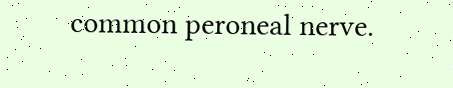common peroneal nerve.